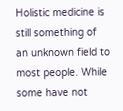Holistic medicine is still something of an unknown field to most people. While some have not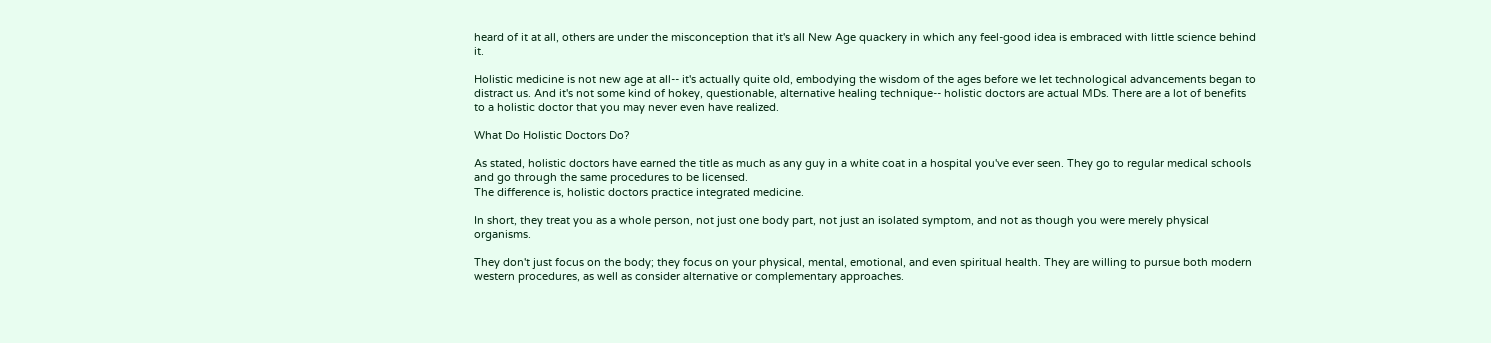heard of it at all, others are under the misconception that it's all New Age quackery in which any feel-good idea is embraced with little science behind it.

Holistic medicine is not new age at all-- it's actually quite old, embodying the wisdom of the ages before we let technological advancements began to distract us. And it's not some kind of hokey, questionable, alternative healing technique-- holistic doctors are actual MDs. There are a lot of benefits to a holistic doctor that you may never even have realized.

What Do Holistic Doctors Do?

As stated, holistic doctors have earned the title as much as any guy in a white coat in a hospital you've ever seen. They go to regular medical schools and go through the same procedures to be licensed.
The difference is, holistic doctors practice integrated medicine.

In short, they treat you as a whole person, not just one body part, not just an isolated symptom, and not as though you were merely physical organisms.

They don't just focus on the body; they focus on your physical, mental, emotional, and even spiritual health. They are willing to pursue both modern western procedures, as well as consider alternative or complementary approaches.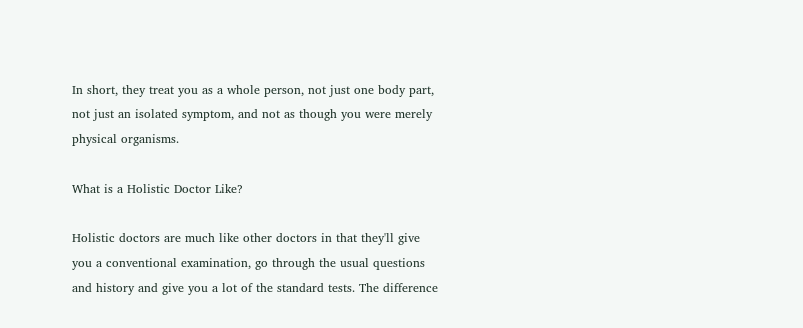In short, they treat you as a whole person, not just one body part, not just an isolated symptom, and not as though you were merely physical organisms.

What is a Holistic Doctor Like?

Holistic doctors are much like other doctors in that they'll give you a conventional examination, go through the usual questions and history and give you a lot of the standard tests. The difference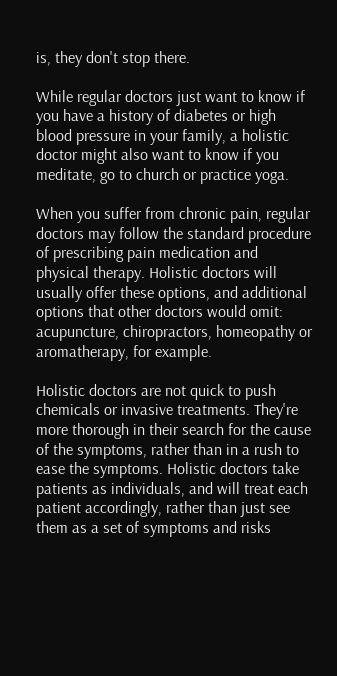is, they don't stop there.

While regular doctors just want to know if you have a history of diabetes or high blood pressure in your family, a holistic doctor might also want to know if you meditate, go to church or practice yoga.

When you suffer from chronic pain, regular doctors may follow the standard procedure of prescribing pain medication and physical therapy. Holistic doctors will usually offer these options, and additional options that other doctors would omit: acupuncture, chiropractors, homeopathy or aromatherapy, for example.

Holistic doctors are not quick to push chemicals or invasive treatments. They're more thorough in their search for the cause of the symptoms, rather than in a rush to ease the symptoms. Holistic doctors take patients as individuals, and will treat each patient accordingly, rather than just see them as a set of symptoms and risks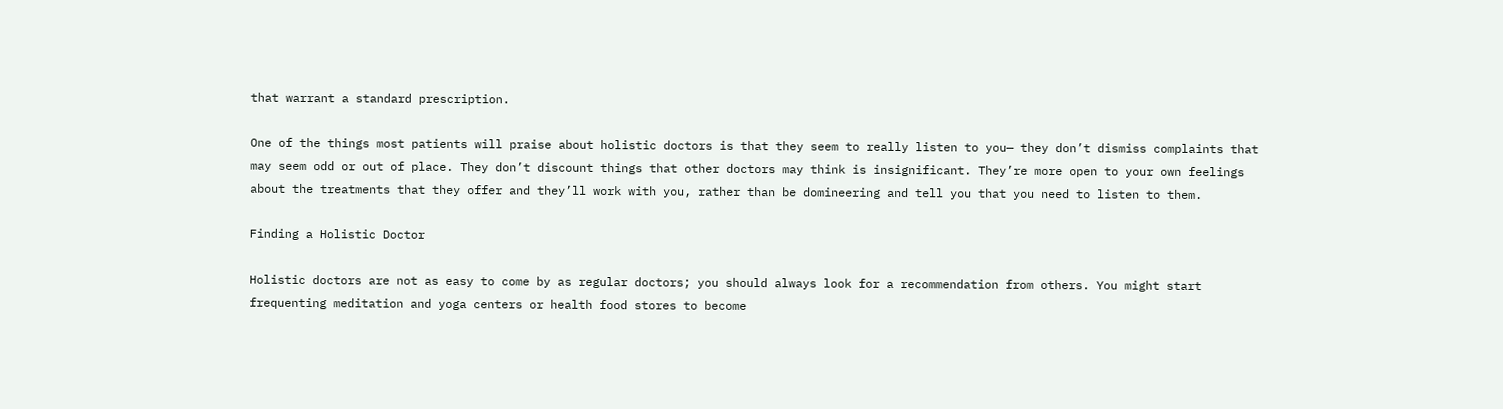that warrant a standard prescription.

One of the things most patients will praise about holistic doctors is that they seem to really listen to you— they don’t dismiss complaints that may seem odd or out of place. They don’t discount things that other doctors may think is insignificant. They’re more open to your own feelings about the treatments that they offer and they’ll work with you, rather than be domineering and tell you that you need to listen to them.

Finding a Holistic Doctor

Holistic doctors are not as easy to come by as regular doctors; you should always look for a recommendation from others. You might start frequenting meditation and yoga centers or health food stores to become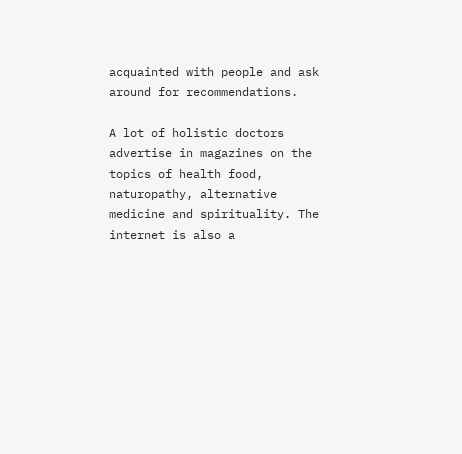acquainted with people and ask around for recommendations.

A lot of holistic doctors advertise in magazines on the topics of health food, naturopathy, alternative medicine and spirituality. The internet is also a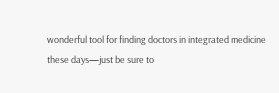wonderful tool for finding doctors in integrated medicine these days—just be sure to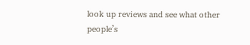look up reviews and see what other people’s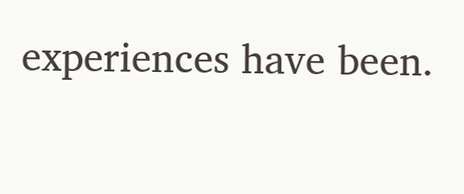experiences have been.